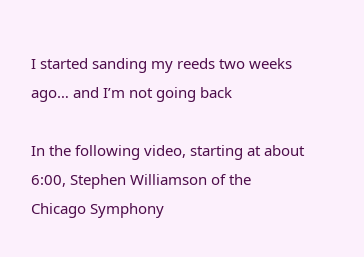I started sanding my reeds two weeks ago… and I’m not going back

In the following video, starting at about 6:00, Stephen Williamson of the Chicago Symphony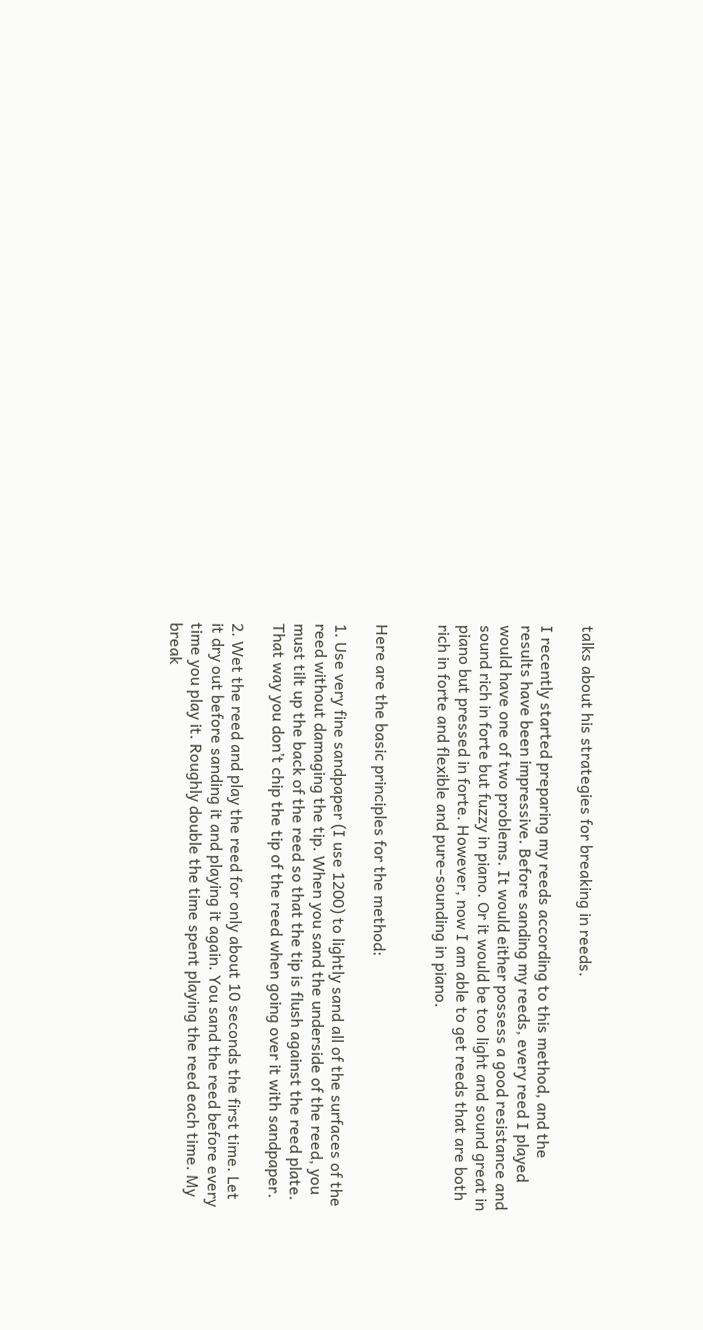talks about his strategies for breaking in reeds.

I recently started preparing my reeds according to this method, and the results have been impressive. Before sanding my reeds, every reed I played would have one of two problems. It would either possess a good resistance and sound rich in forte but fuzzy in piano. Or it would be too light and sound great in piano but pressed in forte. However, now I am able to get reeds that are both rich in forte and flexible and pure-sounding in piano.


Here are the basic principles for the method:

1. Use very fine sandpaper (I use 1200) to lightly sand all of the surfaces of the reed without damaging the tip. When you sand the underside of the reed, you must tilt up the back of the reed so that the tip is flush against the reed plate. That way you don’t chip the tip of the reed when going over it with sandpaper.

2. Wet the reed and play the reed for only about 10 seconds the first time. Let it dry out before sanding it and playing it again. You sand the reed before every time you play it. Roughly double the time spent playing the reed each time. My break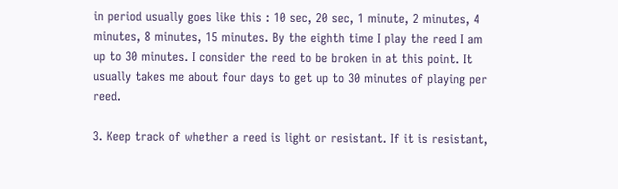in period usually goes like this : 10 sec, 20 sec, 1 minute, 2 minutes, 4 minutes, 8 minutes, 15 minutes. By the eighth time I play the reed I am up to 30 minutes. I consider the reed to be broken in at this point. It usually takes me about four days to get up to 30 minutes of playing per reed.

3. Keep track of whether a reed is light or resistant. If it is resistant,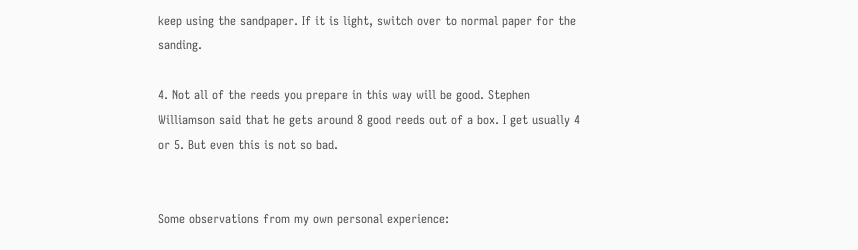keep using the sandpaper. If it is light, switch over to normal paper for the sanding.

4. Not all of the reeds you prepare in this way will be good. Stephen Williamson said that he gets around 8 good reeds out of a box. I get usually 4 or 5. But even this is not so bad.


Some observations from my own personal experience: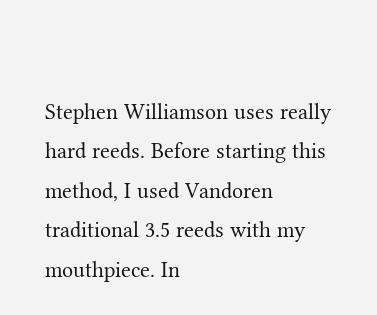Stephen Williamson uses really hard reeds. Before starting this method, I used Vandoren traditional 3.5 reeds with my mouthpiece. In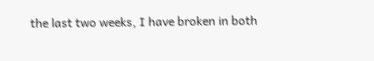the last two weeks, I have broken in both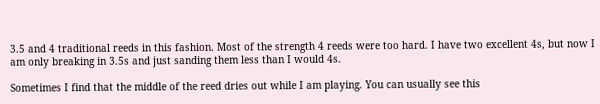3.5 and 4 traditional reeds in this fashion. Most of the strength 4 reeds were too hard. I have two excellent 4s, but now I am only breaking in 3.5s and just sanding them less than I would 4s.

Sometimes I find that the middle of the reed dries out while I am playing. You can usually see this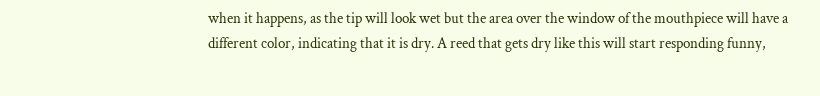when it happens, as the tip will look wet but the area over the window of the mouthpiece will have a different color, indicating that it is dry. A reed that gets dry like this will start responding funny,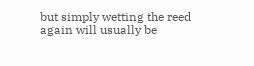but simply wetting the reed again will usually be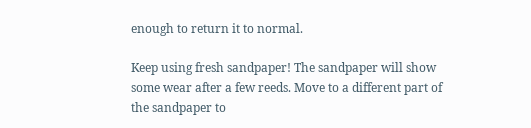enough to return it to normal.

Keep using fresh sandpaper! The sandpaper will show some wear after a few reeds. Move to a different part of the sandpaper to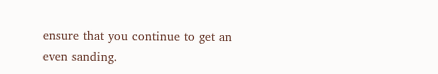ensure that you continue to get an even sanding.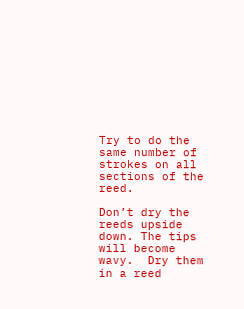Try to do the same number of strokes on all sections of the reed.

Don’t dry the reeds upside down. The tips will become wavy.  Dry them in a reed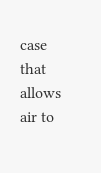case that allows air to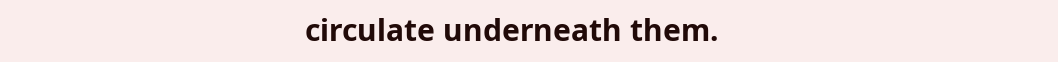circulate underneath them.